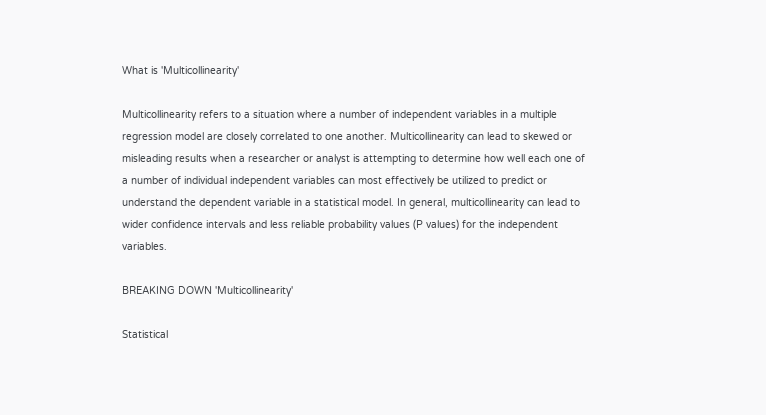What is 'Multicollinearity'

Multicollinearity refers to a situation where a number of independent variables in a multiple regression model are closely correlated to one another. Multicollinearity can lead to skewed or misleading results when a researcher or analyst is attempting to determine how well each one of a number of individual independent variables can most effectively be utilized to predict or understand the dependent variable in a statistical model. In general, multicollinearity can lead to wider confidence intervals and less reliable probability values (P values) for the independent variables.

BREAKING DOWN 'Multicollinearity'

Statistical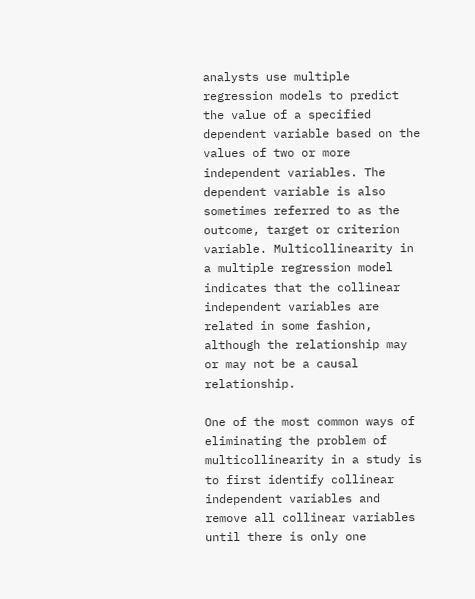analysts use multiple regression models to predict the value of a specified dependent variable based on the values of two or more independent variables. The dependent variable is also sometimes referred to as the outcome, target or criterion variable. Multicollinearity in a multiple regression model indicates that the collinear independent variables are related in some fashion, although the relationship may or may not be a causal relationship.

One of the most common ways of eliminating the problem of multicollinearity in a study is to first identify collinear independent variables and remove all collinear variables until there is only one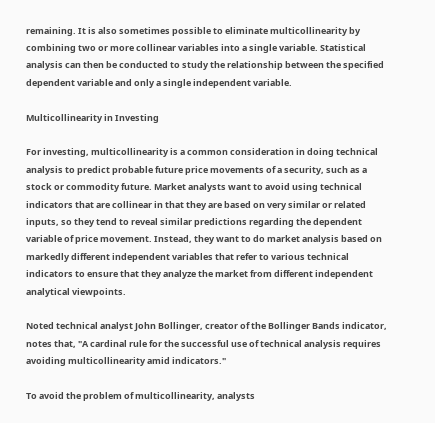remaining. It is also sometimes possible to eliminate multicollinearity by combining two or more collinear variables into a single variable. Statistical analysis can then be conducted to study the relationship between the specified dependent variable and only a single independent variable.

Multicollinearity in Investing

For investing, multicollinearity is a common consideration in doing technical analysis to predict probable future price movements of a security, such as a stock or commodity future. Market analysts want to avoid using technical indicators that are collinear in that they are based on very similar or related inputs, so they tend to reveal similar predictions regarding the dependent variable of price movement. Instead, they want to do market analysis based on markedly different independent variables that refer to various technical indicators to ensure that they analyze the market from different independent analytical viewpoints.

Noted technical analyst John Bollinger, creator of the Bollinger Bands indicator, notes that, "A cardinal rule for the successful use of technical analysis requires avoiding multicollinearity amid indicators."

To avoid the problem of multicollinearity, analysts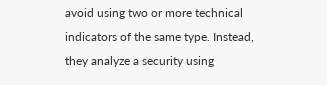avoid using two or more technical indicators of the same type. Instead, they analyze a security using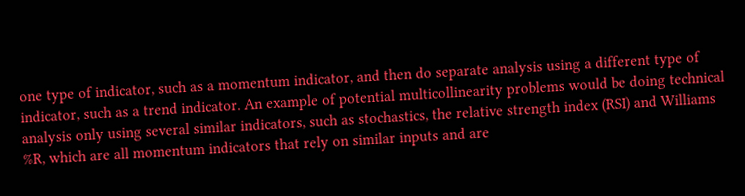one type of indicator, such as a momentum indicator, and then do separate analysis using a different type of indicator, such as a trend indicator. An example of potential multicollinearity problems would be doing technical analysis only using several similar indicators, such as stochastics, the relative strength index (RSI) and Williams %R, which are all momentum indicators that rely on similar inputs and are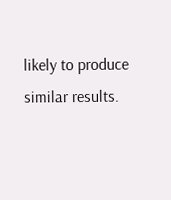likely to produce similar results.